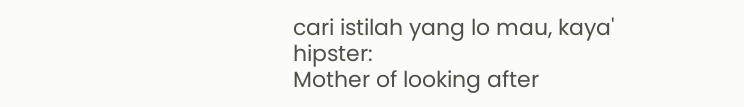cari istilah yang lo mau, kaya' hipster:
Mother of looking after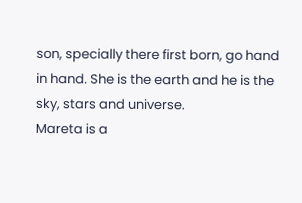son, specially there first born, go hand in hand. She is the earth and he is the sky, stars and universe.
Mareta is a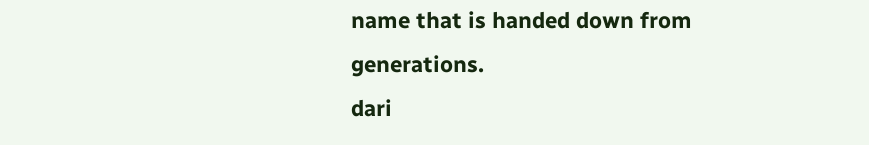name that is handed down from generations.
dari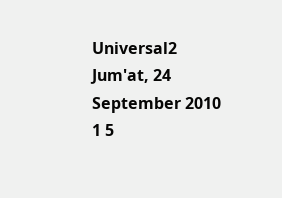Universal2 Jum'at, 24 September 2010
1 5